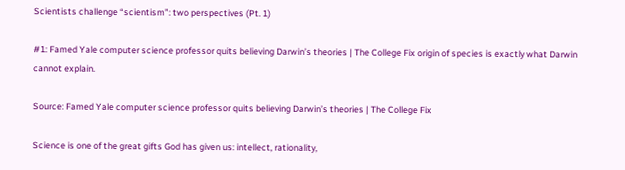Scientists challenge “scientism”: two perspectives (Pt. 1)

#1: Famed Yale computer science professor quits believing Darwin’s theories | The College Fix origin of species is exactly what Darwin cannot explain.

Source: Famed Yale computer science professor quits believing Darwin’s theories | The College Fix

Science is one of the great gifts God has given us: intellect, rationality,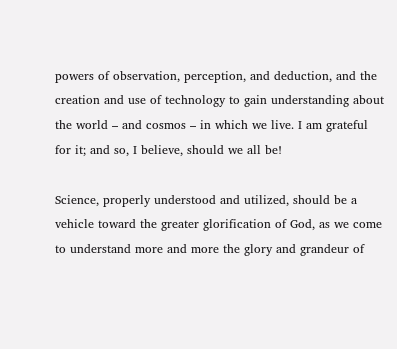powers of observation, perception, and deduction, and the creation and use of technology to gain understanding about the world – and cosmos – in which we live. I am grateful for it; and so, I believe, should we all be!

Science, properly understood and utilized, should be a vehicle toward the greater glorification of God, as we come to understand more and more the glory and grandeur of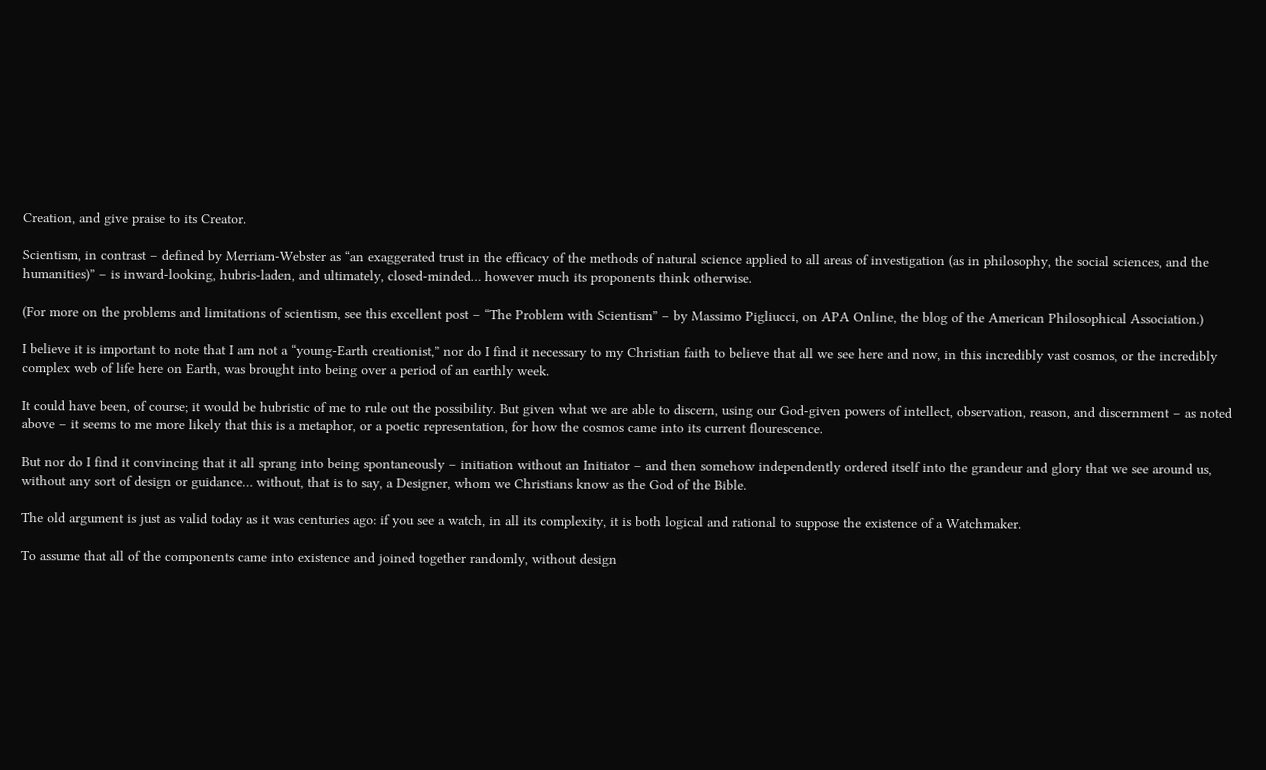Creation, and give praise to its Creator.

Scientism, in contrast – defined by Merriam-Webster as “an exaggerated trust in the efficacy of the methods of natural science applied to all areas of investigation (as in philosophy, the social sciences, and the humanities)” – is inward-looking, hubris-laden, and ultimately, closed-minded… however much its proponents think otherwise.

(For more on the problems and limitations of scientism, see this excellent post – “The Problem with Scientism” – by Massimo Pigliucci, on APA Online, the blog of the American Philosophical Association.)

I believe it is important to note that I am not a “young-Earth creationist,” nor do I find it necessary to my Christian faith to believe that all we see here and now, in this incredibly vast cosmos, or the incredibly complex web of life here on Earth, was brought into being over a period of an earthly week.

It could have been, of course; it would be hubristic of me to rule out the possibility. But given what we are able to discern, using our God-given powers of intellect, observation, reason, and discernment – as noted above – it seems to me more likely that this is a metaphor, or a poetic representation, for how the cosmos came into its current flourescence.

But nor do I find it convincing that it all sprang into being spontaneously – initiation without an Initiator – and then somehow independently ordered itself into the grandeur and glory that we see around us, without any sort of design or guidance… without, that is to say, a Designer, whom we Christians know as the God of the Bible.

The old argument is just as valid today as it was centuries ago: if you see a watch, in all its complexity, it is both logical and rational to suppose the existence of a Watchmaker.

To assume that all of the components came into existence and joined together randomly, without design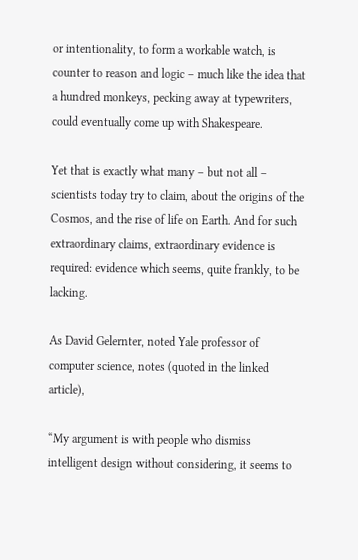or intentionality, to form a workable watch, is counter to reason and logic – much like the idea that a hundred monkeys, pecking away at typewriters, could eventually come up with Shakespeare.

Yet that is exactly what many – but not all – scientists today try to claim, about the origins of the Cosmos, and the rise of life on Earth. And for such extraordinary claims, extraordinary evidence is required: evidence which seems, quite frankly, to be lacking.

As David Gelernter, noted Yale professor of computer science, notes (quoted in the linked article),

“My argument is with people who dismiss intelligent design without considering, it seems to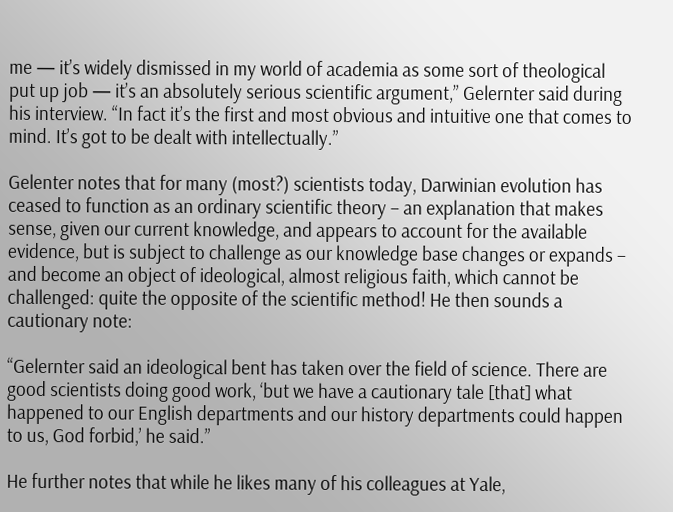me — it’s widely dismissed in my world of academia as some sort of theological put up job — it’s an absolutely serious scientific argument,” Gelernter said during his interview. “In fact it’s the first and most obvious and intuitive one that comes to mind. It’s got to be dealt with intellectually.”

Gelenter notes that for many (most?) scientists today, Darwinian evolution has ceased to function as an ordinary scientific theory – an explanation that makes sense, given our current knowledge, and appears to account for the available evidence, but is subject to challenge as our knowledge base changes or expands – and become an object of ideological, almost religious faith, which cannot be challenged: quite the opposite of the scientific method! He then sounds a cautionary note:

“Gelernter said an ideological bent has taken over the field of science. There are good scientists doing good work, ‘but we have a cautionary tale [that] what happened to our English departments and our history departments could happen to us, God forbid,’ he said.”

He further notes that while he likes many of his colleagues at Yale,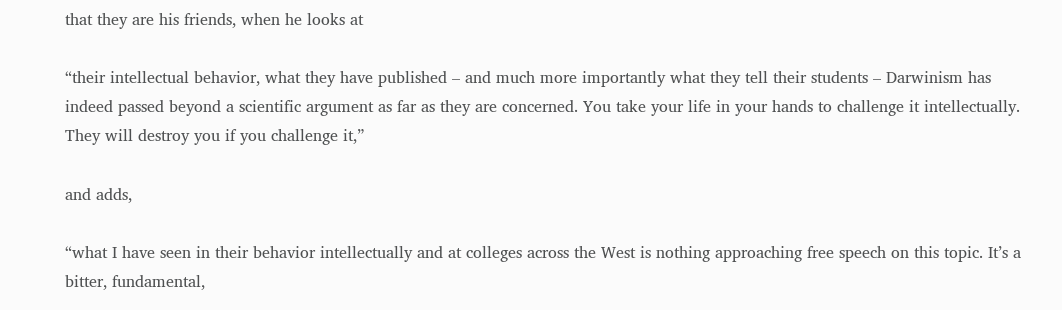that they are his friends, when he looks at

“their intellectual behavior, what they have published – and much more importantly what they tell their students – Darwinism has indeed passed beyond a scientific argument as far as they are concerned. You take your life in your hands to challenge it intellectually. They will destroy you if you challenge it,”

and adds,

“what I have seen in their behavior intellectually and at colleges across the West is nothing approaching free speech on this topic. It’s a bitter, fundamental,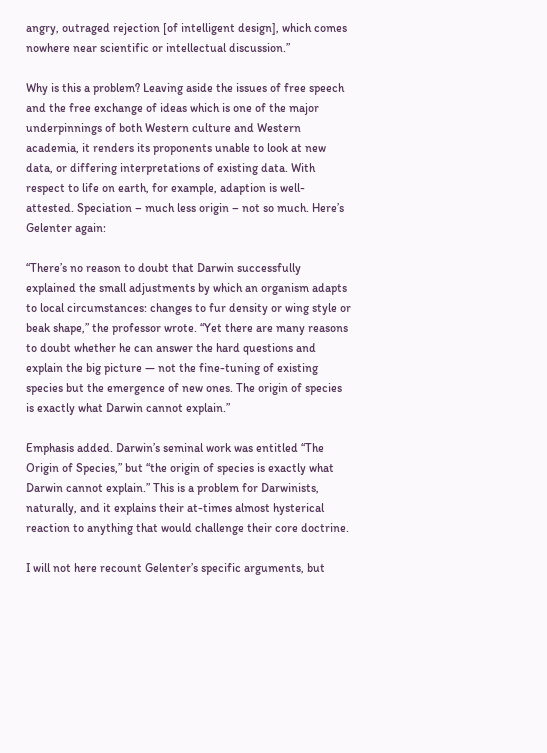angry, outraged rejection [of intelligent design], which comes nowhere near scientific or intellectual discussion.”

Why is this a problem? Leaving aside the issues of free speech and the free exchange of ideas which is one of the major underpinnings of both Western culture and Western academia, it renders its proponents unable to look at new data, or differing interpretations of existing data. With respect to life on earth, for example, adaption is well-attested. Speciation – much less origin – not so much. Here’s Gelenter again:

“There’s no reason to doubt that Darwin successfully explained the small adjustments by which an organism adapts to local circumstances: changes to fur density or wing style or beak shape,” the professor wrote. “Yet there are many reasons to doubt whether he can answer the hard questions and explain the big picture — not the fine-tuning of existing species but the emergence of new ones. The origin of species is exactly what Darwin cannot explain.”

Emphasis added. Darwin’s seminal work was entitled “The Origin of Species,” but “the origin of species is exactly what Darwin cannot explain.” This is a problem for Darwinists, naturally, and it explains their at-times almost hysterical reaction to anything that would challenge their core doctrine.

I will not here recount Gelenter’s specific arguments, but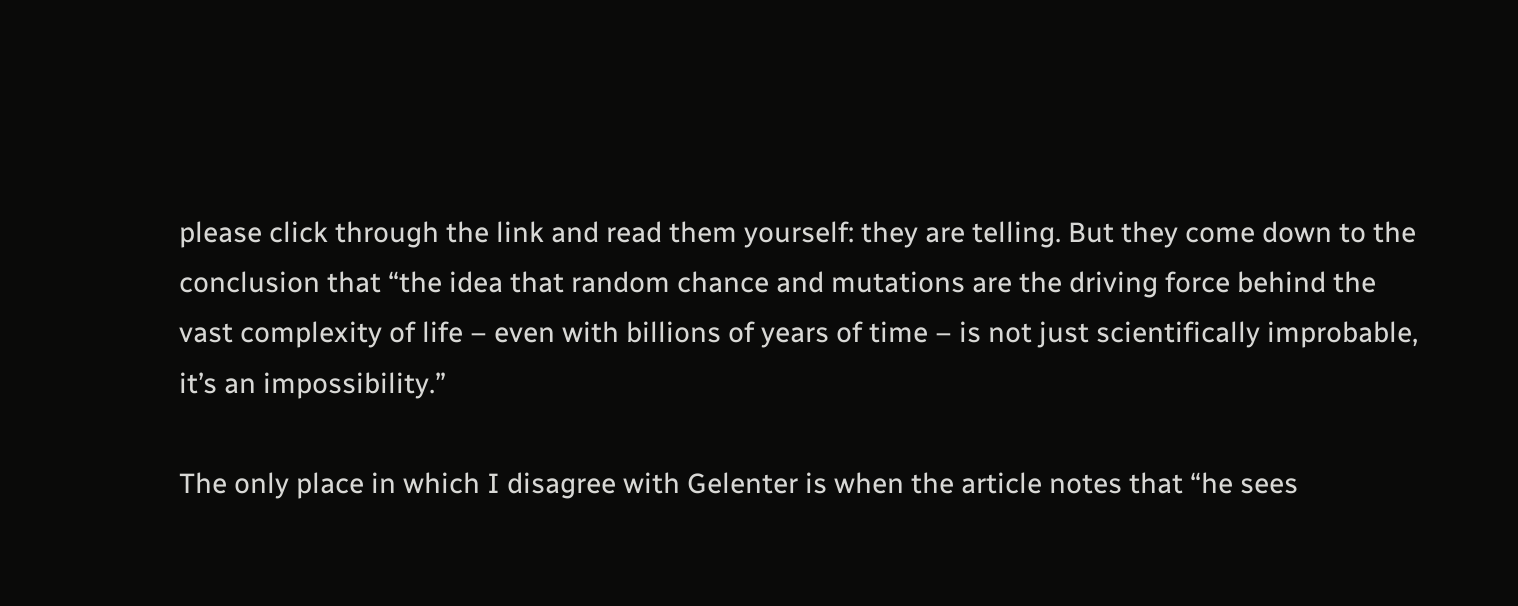please click through the link and read them yourself: they are telling. But they come down to the conclusion that “the idea that random chance and mutations are the driving force behind the vast complexity of life – even with billions of years of time – is not just scientifically improbable, it’s an impossibility.”

The only place in which I disagree with Gelenter is when the article notes that “he sees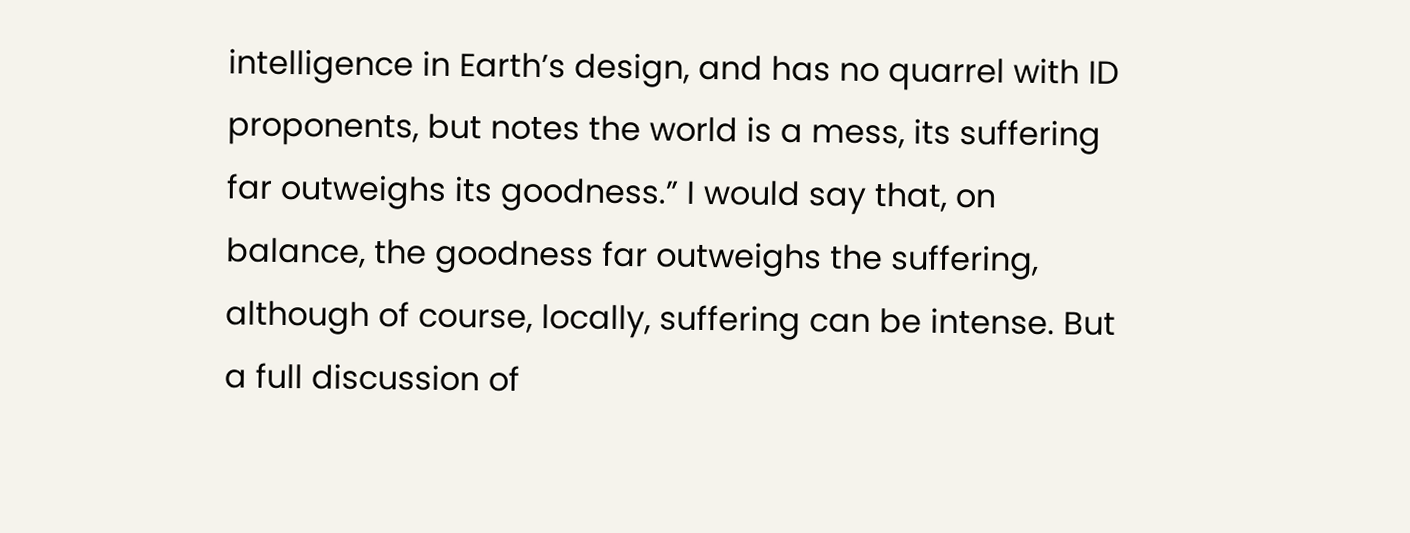intelligence in Earth’s design, and has no quarrel with ID proponents, but notes the world is a mess, its suffering far outweighs its goodness.” I would say that, on balance, the goodness far outweighs the suffering, although of course, locally, suffering can be intense. But a full discussion of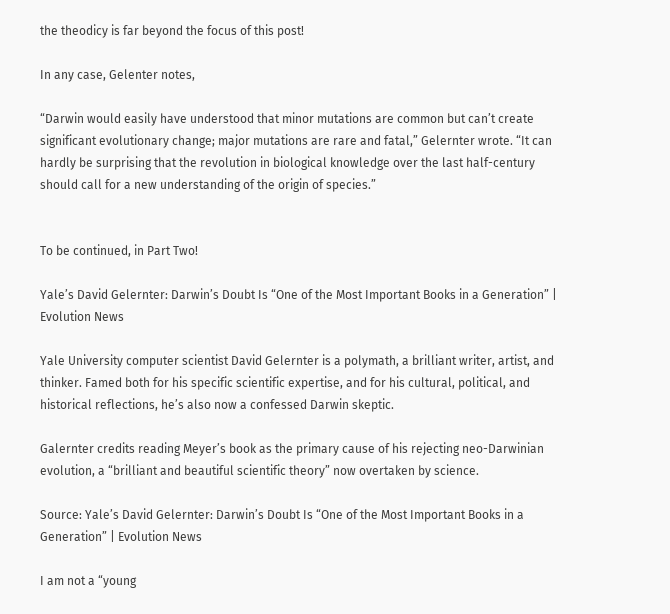the theodicy is far beyond the focus of this post!

In any case, Gelenter notes,

“Darwin would easily have understood that minor mutations are common but can’t create significant evolutionary change; major mutations are rare and fatal,” Gelernter wrote. “It can hardly be surprising that the revolution in biological knowledge over the last half-century should call for a new understanding of the origin of species.”


To be continued, in Part Two!

Yale’s David Gelernter: Darwin’s Doubt Is “One of the Most Important Books in a Generation” | Evolution News

Yale University computer scientist David Gelernter is a polymath, a brilliant writer, artist, and thinker. Famed both for his specific scientific expertise, and for his cultural, political, and historical reflections, he’s also now a confessed Darwin skeptic.

Galernter credits reading Meyer’s book as the primary cause of his rejecting neo-Darwinian evolution, a “brilliant and beautiful scientific theory” now overtaken by science.

Source: Yale’s David Gelernter: Darwin’s Doubt Is “One of the Most Important Books in a Generation” | Evolution News

I am not a “young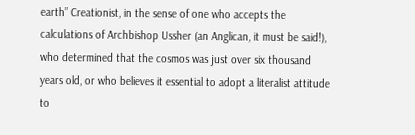earth” Creationist, in the sense of one who accepts the calculations of Archbishop Ussher (an Anglican, it must be said!), who determined that the cosmos was just over six thousand years old, or who believes it essential to adopt a literalist attitude to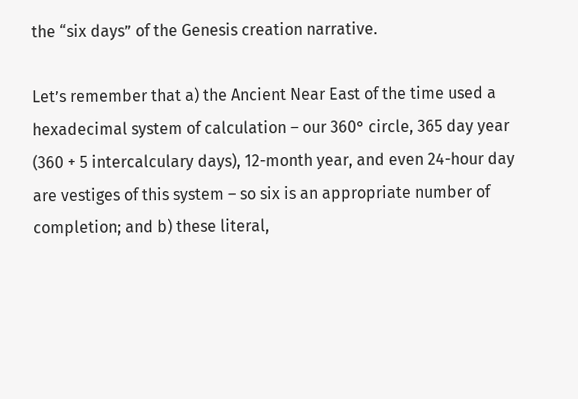the “six days” of the Genesis creation narrative.

Let’s remember that a) the Ancient Near East of the time used a hexadecimal system of calculation – our 360° circle, 365 day year (360 + 5 intercalculary days), 12-month year, and even 24-hour day are vestiges of this system – so six is an appropriate number of completion; and b) these literal,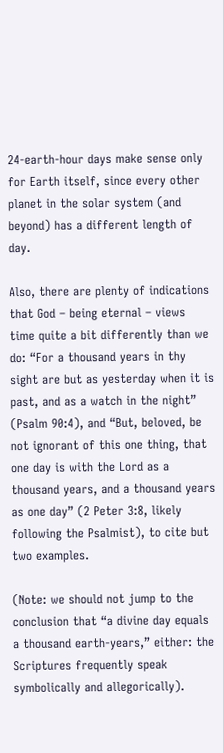24-earth-hour days make sense only for Earth itself, since every other planet in the solar system (and beyond) has a different length of day.

Also, there are plenty of indications that God – being eternal – views time quite a bit differently than we do: “For a thousand years in thy sight are but as yesterday when it is past, and as a watch in the night” (Psalm 90:4), and “But, beloved, be not ignorant of this one thing, that one day is with the Lord as a thousand years, and a thousand years as one day” (2 Peter 3:8, likely following the Psalmist), to cite but two examples.

(Note: we should not jump to the conclusion that “a divine day equals a thousand earth-years,” either: the Scriptures frequently speak symbolically and allegorically).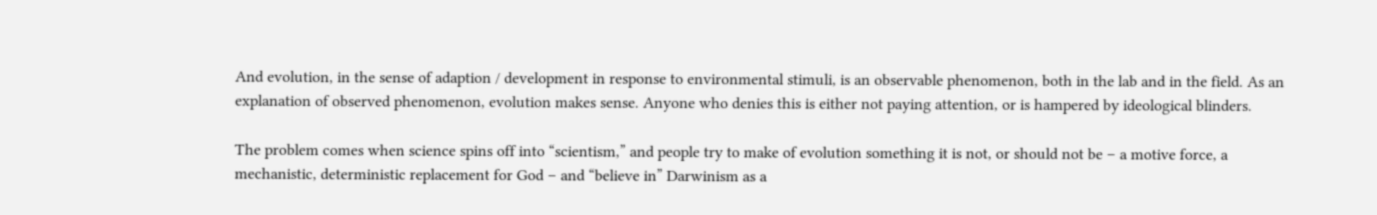And evolution, in the sense of adaption / development in response to environmental stimuli, is an observable phenomenon, both in the lab and in the field. As an explanation of observed phenomenon, evolution makes sense. Anyone who denies this is either not paying attention, or is hampered by ideological blinders.

The problem comes when science spins off into “scientism,” and people try to make of evolution something it is not, or should not be – a motive force, a mechanistic, deterministic replacement for God – and “believe in” Darwinism as a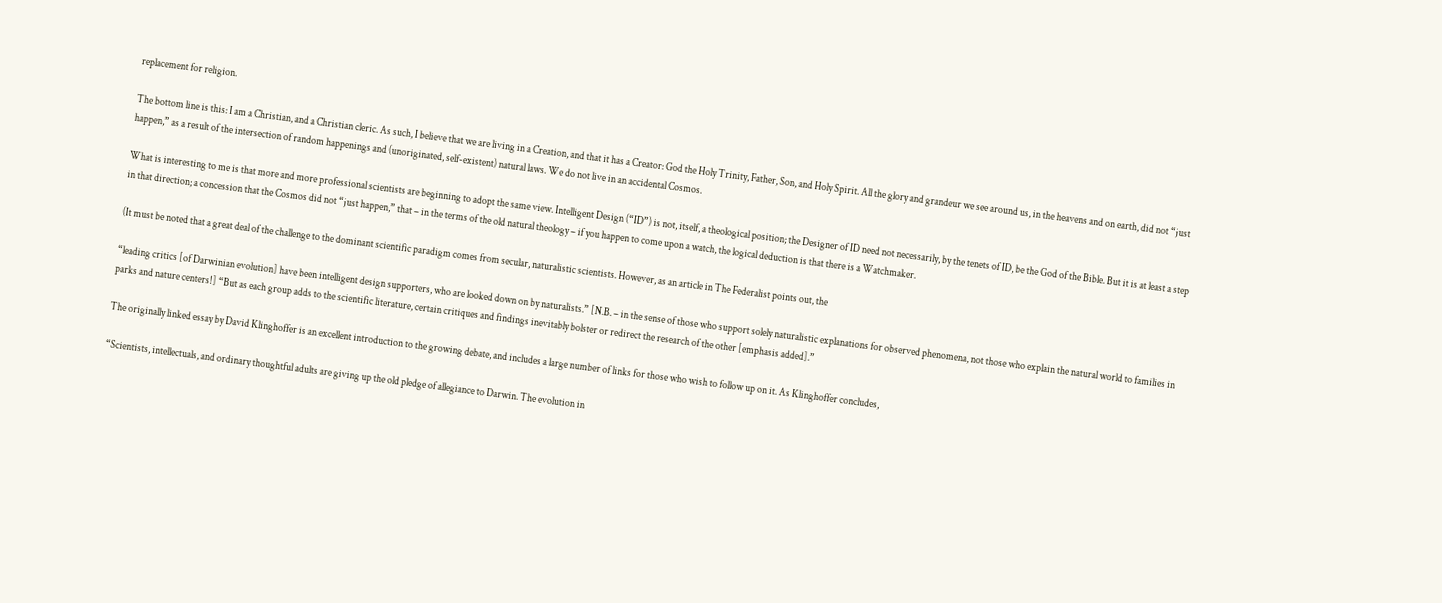replacement for religion.

The bottom line is this: I am a Christian, and a Christian cleric. As such, I believe that we are living in a Creation, and that it has a Creator: God the Holy Trinity, Father, Son, and Holy Spirit. All the glory and grandeur we see around us, in the heavens and on earth, did not “just happen,” as a result of the intersection of random happenings and (unoriginated, self-existent) natural laws. We do not live in an accidental Cosmos.

What is interesting to me is that more and more professional scientists are beginning to adopt the same view. Intelligent Design (“ID”) is not, itself, a theological position; the Designer of ID need not necessarily, by the tenets of ID, be the God of the Bible. But it is at least a step in that direction; a concession that the Cosmos did not “just happen,” that – in the terms of the old natural theology – if you happen to come upon a watch, the logical deduction is that there is a Watchmaker.

(It must be noted that a great deal of the challenge to the dominant scientific paradigm comes from secular, naturalistic scientists. However, as an article in The Federalist points out, the

“leading critics [of Darwinian evolution] have been intelligent design supporters, who are looked down on by naturalists.” [N.B. – in the sense of those who support solely naturalistic explanations for observed phenomena, not those who explain the natural world to families in parks and nature centers!] “But as each group adds to the scientific literature, certain critiques and findings inevitably bolster or redirect the research of the other [emphasis added].”

The originally linked essay by David Klinghoffer is an excellent introduction to the growing debate, and includes a large number of links for those who wish to follow up on it. As Klinghoffer concludes,

“Scientists, intellectuals, and ordinary thoughtful adults are giving up the old pledge of allegiance to Darwin. The evolution in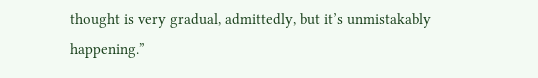thought is very gradual, admittedly, but it’s unmistakably happening.”